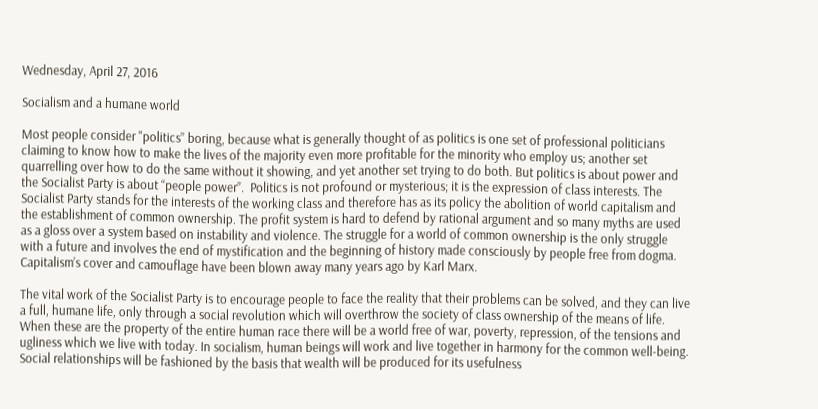Wednesday, April 27, 2016

Socialism and a humane world

Most people consider "politics” boring, because what is generally thought of as politics is one set of professional politicians claiming to know how to make the lives of the majority even more profitable for the minority who employ us; another set quarrelling over how to do the same without it showing, and yet another set trying to do both. But politics is about power and the Socialist Party is about “people power”.  Politics is not profound or mysterious; it is the expression of class interests. The Socialist Party stands for the interests of the working class and therefore has as its policy the abolition of world capitalism and the establishment of common ownership. The profit system is hard to defend by rational argument and so many myths are used as a gloss over a system based on instability and violence. The struggle for a world of common ownership is the only struggle with a future and involves the end of mystification and the beginning of history made consciously by people free from dogma. Capitalism’s cover and camouflage have been blown away many years ago by Karl Marx.

The vital work of the Socialist Party is to encourage people to face the reality that their problems can be solved, and they can live a full, humane life, only through a social revolution which will overthrow the society of class ownership of the means of life. When these are the property of the entire human race there will be a world free of war, poverty, repression, of the tensions and ugliness which we live with today. In socialism, human beings will work and live together in harmony for the common well-being. Social relationships will be fashioned by the basis that wealth will be produced for its usefulness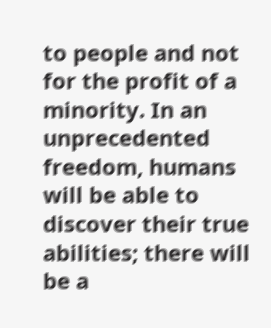to people and not for the profit of a minority. In an unprecedented freedom, humans will be able to discover their true abilities; there will be a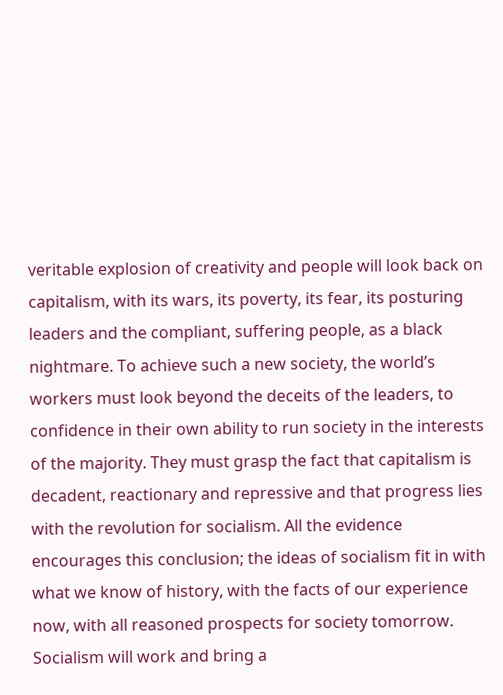veritable explosion of creativity and people will look back on capitalism, with its wars, its poverty, its fear, its posturing leaders and the compliant, suffering people, as a black nightmare. To achieve such a new society, the world’s workers must look beyond the deceits of the leaders, to confidence in their own ability to run society in the interests of the majority. They must grasp the fact that capitalism is decadent, reactionary and repressive and that progress lies with the revolution for socialism. All the evidence encourages this conclusion; the ideas of socialism fit in with what we know of history, with the facts of our experience now, with all reasoned prospects for society tomorrow. Socialism will work and bring a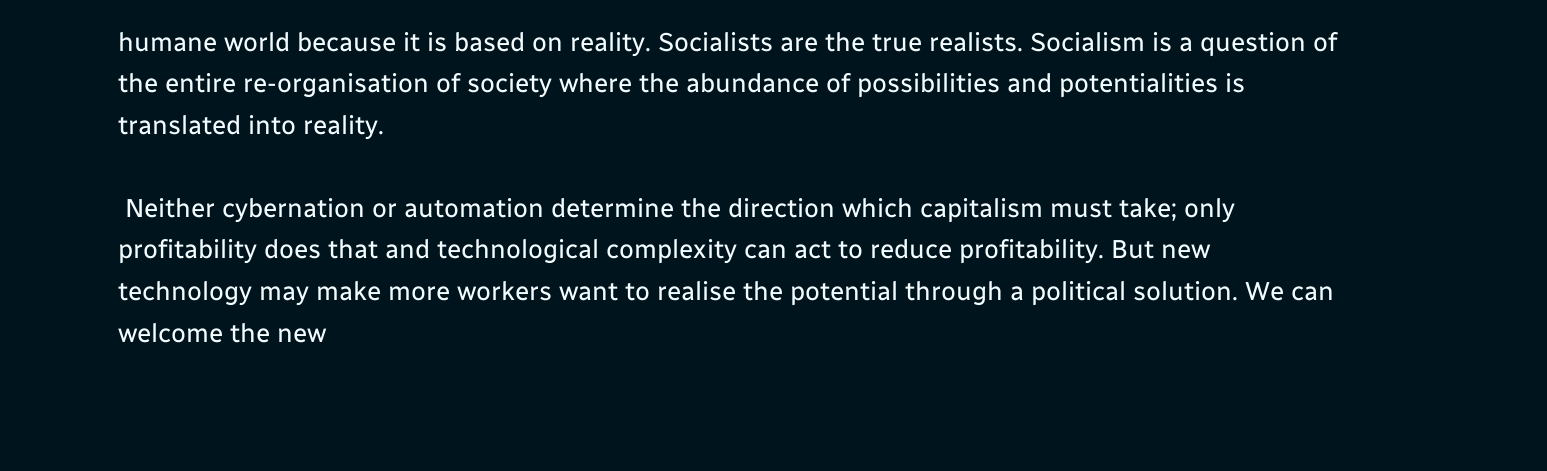humane world because it is based on reality. Socialists are the true realists. Socialism is a question of the entire re-organisation of society where the abundance of possibilities and potentialities is translated into reality.

 Neither cybernation or automation determine the direction which capitalism must take; only profitability does that and technological complexity can act to reduce profitability. But new technology may make more workers want to realise the potential through a political solution. We can welcome the new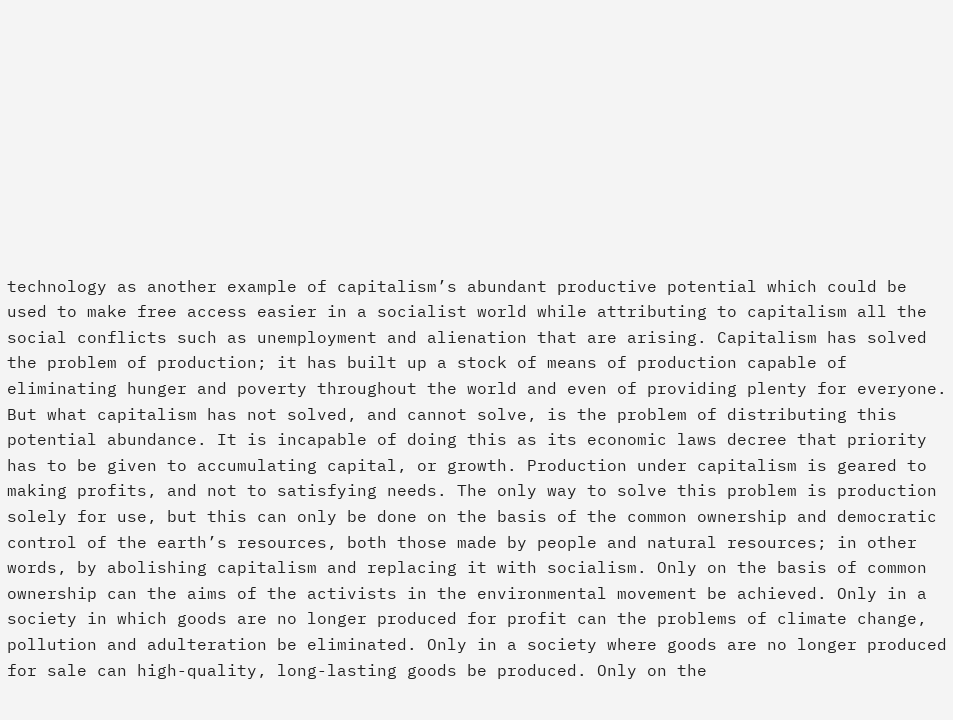technology as another example of capitalism’s abundant productive potential which could be used to make free access easier in a socialist world while attributing to capitalism all the social conflicts such as unemployment and alienation that are arising. Capitalism has solved the problem of production; it has built up a stock of means of production capable of eliminating hunger and poverty throughout the world and even of providing plenty for everyone. But what capitalism has not solved, and cannot solve, is the problem of distributing this potential abundance. It is incapable of doing this as its economic laws decree that priority has to be given to accumulating capital, or growth. Production under capitalism is geared to making profits, and not to satisfying needs. The only way to solve this problem is production solely for use, but this can only be done on the basis of the common ownership and democratic control of the earth’s resources, both those made by people and natural resources; in other words, by abolishing capitalism and replacing it with socialism. Only on the basis of common ownership can the aims of the activists in the environmental movement be achieved. Only in a society in which goods are no longer produced for profit can the problems of climate change, pollution and adulteration be eliminated. Only in a society where goods are no longer produced for sale can high-quality, long-lasting goods be produced. Only on the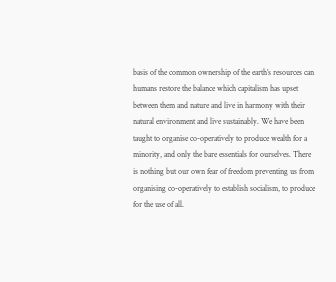basis of the common ownership of the earth’s resources can humans restore the balance which capitalism has upset between them and nature and live in harmony with their natural environment and live sustainably. We have been taught to organise co-operatively to produce wealth for a minority, and only the bare essentials for ourselves. There is nothing but our own fear of freedom preventing us from organising co-operatively to establish socialism, to produce for the use of all.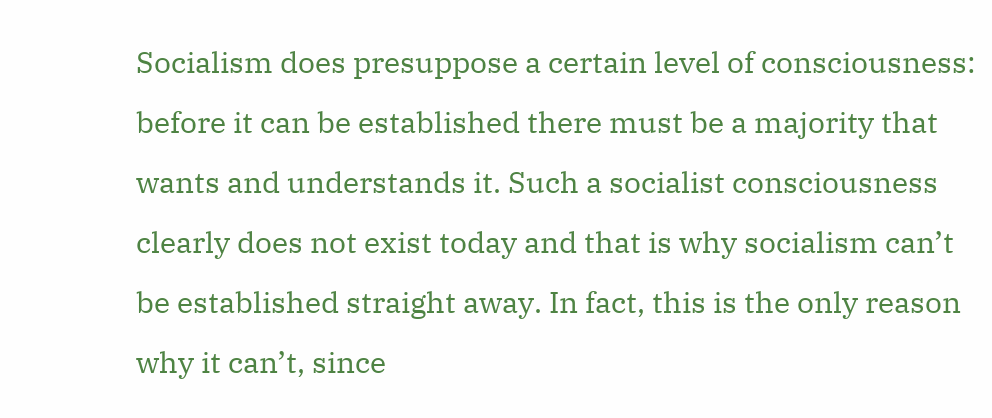Socialism does presuppose a certain level of consciousness: before it can be established there must be a majority that wants and understands it. Such a socialist consciousness clearly does not exist today and that is why socialism can’t be established straight away. In fact, this is the only reason why it can’t, since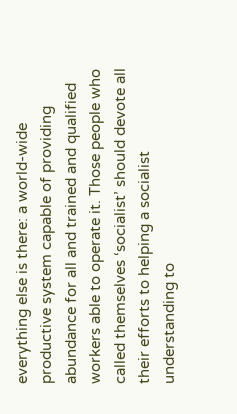everything else is there: a world-wide productive system capable of providing abundance for all and trained and qualified workers able to operate it. Those people who called themselves ‘socialist’ should devote all their efforts to helping a socialist understanding to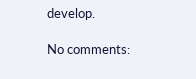develop.

No comments: